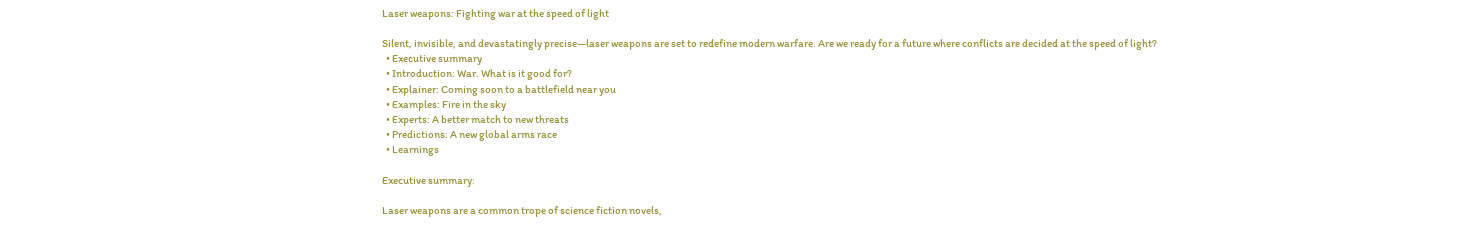Laser weapons: Fighting war at the speed of light

Silent, invisible, and devastatingly precise—laser weapons are set to redefine modern warfare. Are we ready for a future where conflicts are decided at the speed of light?
  • Executive summary
  • Introduction: War. What is it good for?
  • Explainer: Coming soon to a battlefield near you
  • Examples: Fire in the sky
  • Experts: A better match to new threats
  • Predictions: A new global arms race
  • Learnings

Executive summary:

Laser weapons are a common trope of science fiction novels,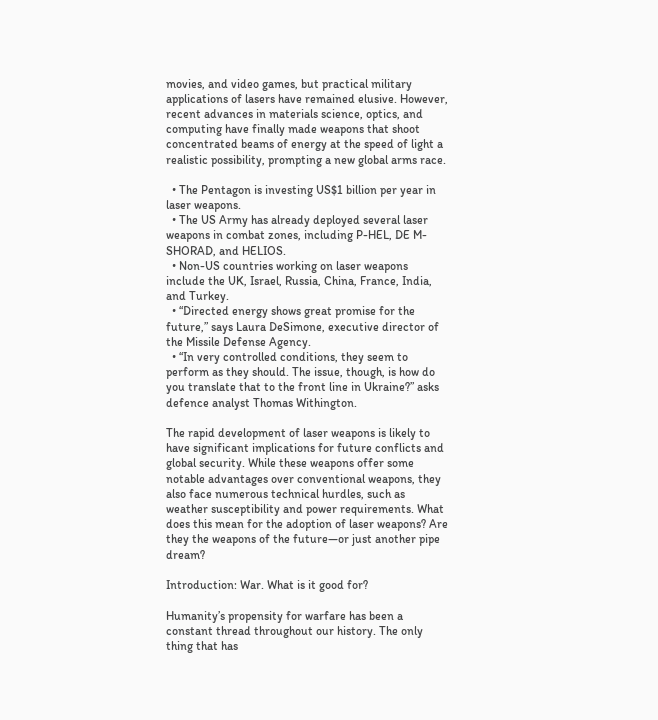movies, and video games, but practical military applications of lasers have remained elusive. However, recent advances in materials science, optics, and computing have finally made weapons that shoot concentrated beams of energy at the speed of light a realistic possibility, prompting a new global arms race.

  • The Pentagon is investing US$1 billion per year in laser weapons.
  • The US Army has already deployed several laser weapons in combat zones, including P-HEL, DE M-SHORAD, and HELIOS.
  • Non-US countries working on laser weapons include the UK, Israel, Russia, China, France, India, and Turkey.
  • “Directed energy shows great promise for the future,” says Laura DeSimone, executive director of the Missile Defense Agency.
  • “In very controlled conditions, they seem to perform as they should. The issue, though, is how do you translate that to the front line in Ukraine?” asks defence analyst Thomas Withington.

The rapid development of laser weapons is likely to have significant implications for future conflicts and global security. While these weapons offer some notable advantages over conventional weapons, they also face numerous technical hurdles, such as weather susceptibility and power requirements. What does this mean for the adoption of laser weapons? Are they the weapons of the future—or just another pipe dream?

Introduction: War. What is it good for?

Humanity’s propensity for warfare has been a constant thread throughout our history. The only thing that has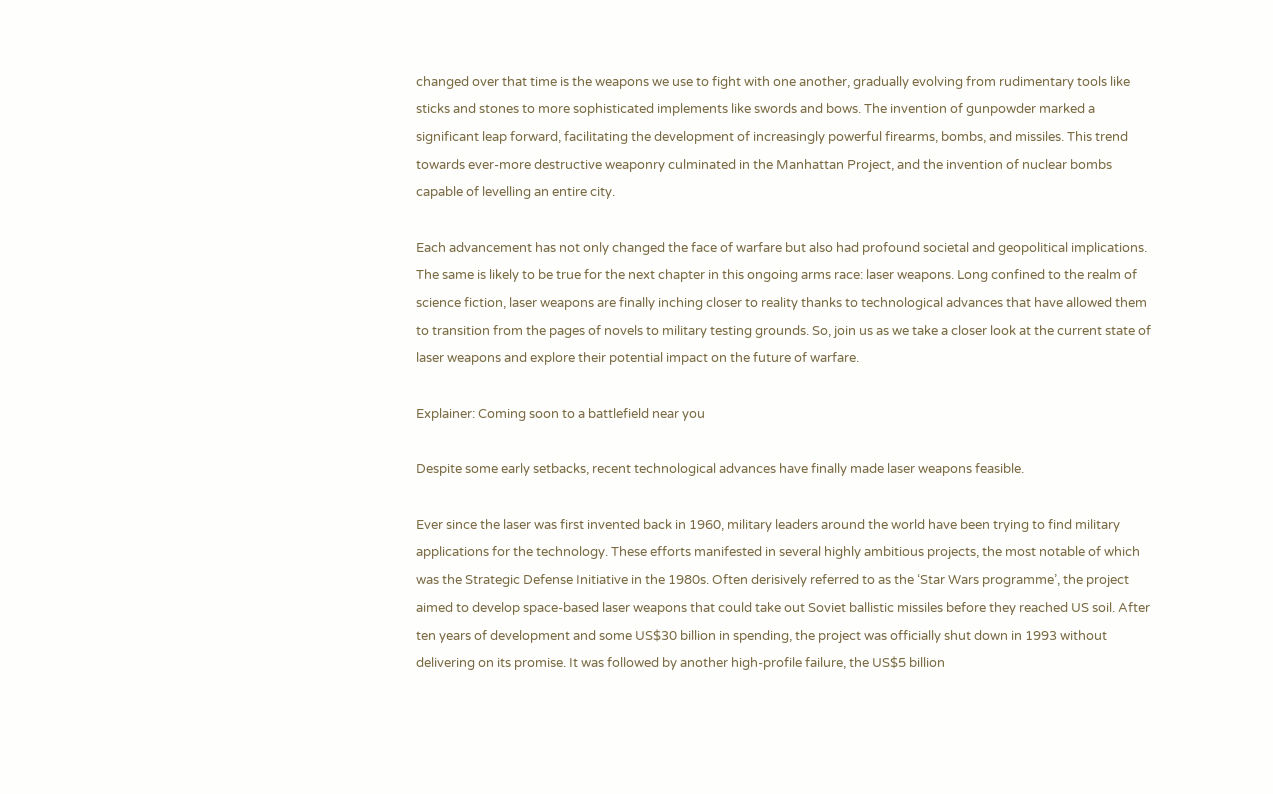changed over that time is the weapons we use to fight with one another, gradually evolving from rudimentary tools like sticks and stones to more sophisticated implements like swords and bows. The invention of gunpowder marked a significant leap forward, facilitating the development of increasingly powerful firearms, bombs, and missiles. This trend towards ever-more destructive weaponry culminated in the Manhattan Project, and the invention of nuclear bombs capable of levelling an entire city.

Each advancement has not only changed the face of warfare but also had profound societal and geopolitical implications. The same is likely to be true for the next chapter in this ongoing arms race: laser weapons. Long confined to the realm of science fiction, laser weapons are finally inching closer to reality thanks to technological advances that have allowed them to transition from the pages of novels to military testing grounds. So, join us as we take a closer look at the current state of laser weapons and explore their potential impact on the future of warfare.

Explainer: Coming soon to a battlefield near you

Despite some early setbacks, recent technological advances have finally made laser weapons feasible.

Ever since the laser was first invented back in 1960, military leaders around the world have been trying to find military applications for the technology. These efforts manifested in several highly ambitious projects, the most notable of which was the Strategic Defense Initiative in the 1980s. Often derisively referred to as the ‘Star Wars programme’, the project aimed to develop space-based laser weapons that could take out Soviet ballistic missiles before they reached US soil. After ten years of development and some US$30 billion in spending, the project was officially shut down in 1993 without delivering on its promise. It was followed by another high-profile failure, the US$5 billion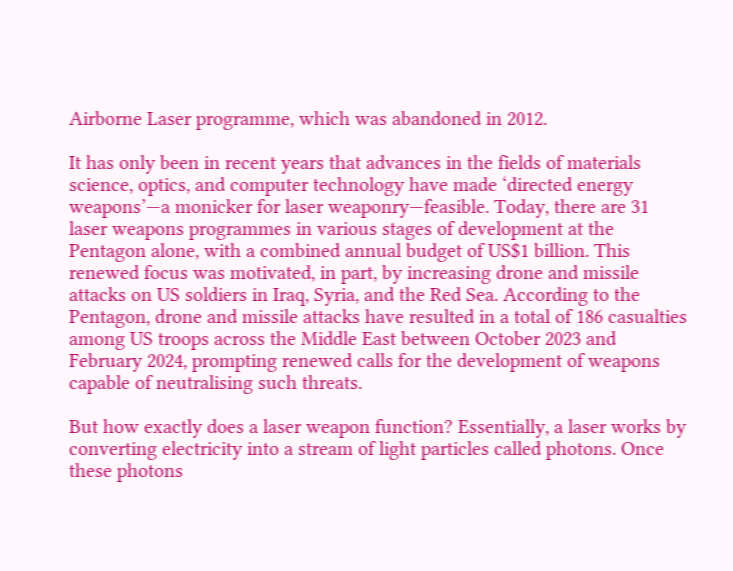Airborne Laser programme, which was abandoned in 2012.

It has only been in recent years that advances in the fields of materials science, optics, and computer technology have made ‘directed energy weapons’—a monicker for laser weaponry—feasible. Today, there are 31 laser weapons programmes in various stages of development at the Pentagon alone, with a combined annual budget of US$1 billion. This renewed focus was motivated, in part, by increasing drone and missile attacks on US soldiers in Iraq, Syria, and the Red Sea. According to the Pentagon, drone and missile attacks have resulted in a total of 186 casualties among US troops across the Middle East between October 2023 and February 2024, prompting renewed calls for the development of weapons capable of neutralising such threats.

But how exactly does a laser weapon function? Essentially, a laser works by converting electricity into a stream of light particles called photons. Once these photons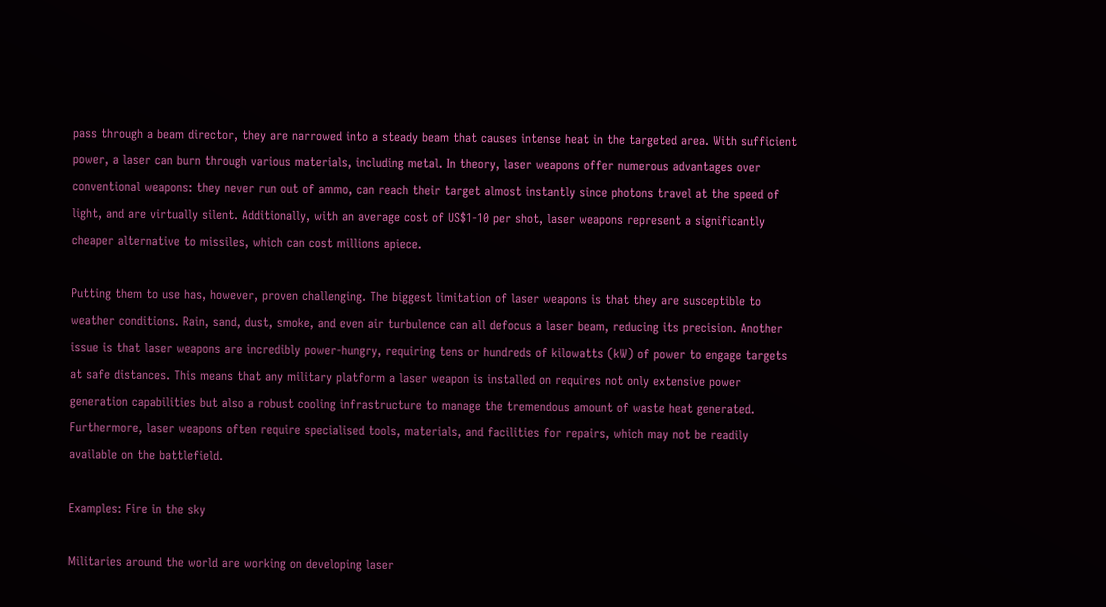pass through a beam director, they are narrowed into a steady beam that causes intense heat in the targeted area. With sufficient power, a laser can burn through various materials, including metal. In theory, laser weapons offer numerous advantages over conventional weapons: they never run out of ammo, can reach their target almost instantly since photons travel at the speed of light, and are virtually silent. Additionally, with an average cost of US$1-10 per shot, laser weapons represent a significantly cheaper alternative to missiles, which can cost millions apiece.

Putting them to use has, however, proven challenging. The biggest limitation of laser weapons is that they are susceptible to weather conditions. Rain, sand, dust, smoke, and even air turbulence can all defocus a laser beam, reducing its precision. Another issue is that laser weapons are incredibly power-hungry, requiring tens or hundreds of kilowatts (kW) of power to engage targets at safe distances. This means that any military platform a laser weapon is installed on requires not only extensive power generation capabilities but also a robust cooling infrastructure to manage the tremendous amount of waste heat generated. Furthermore, laser weapons often require specialised tools, materials, and facilities for repairs, which may not be readily available on the battlefield.

Examples: Fire in the sky

Militaries around the world are working on developing laser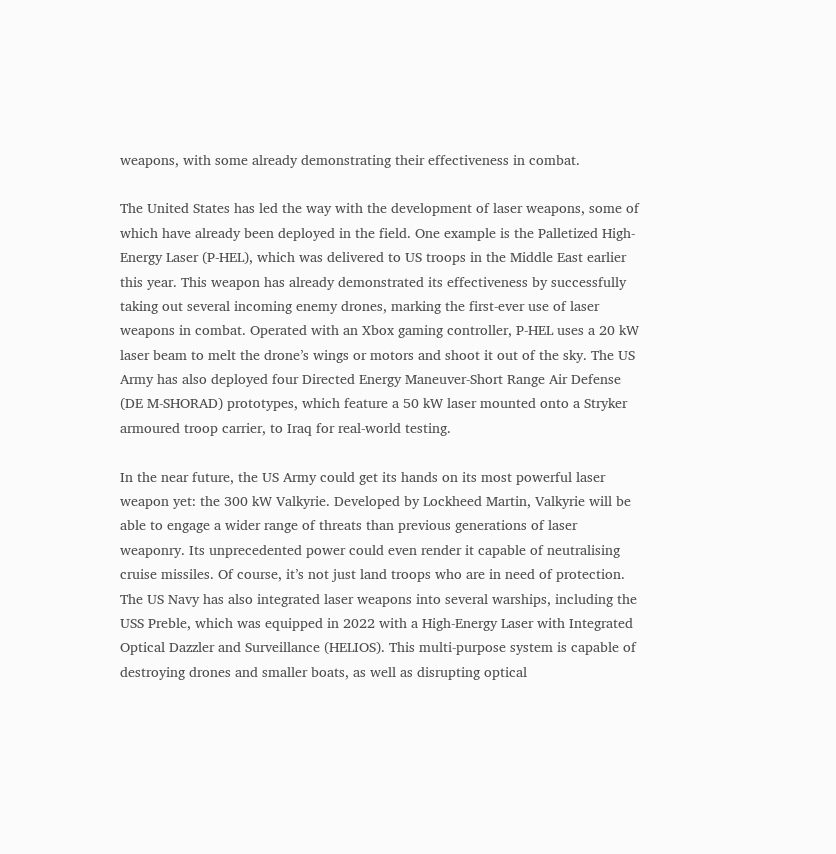weapons, with some already demonstrating their effectiveness in combat.

The United States has led the way with the development of laser weapons, some of which have already been deployed in the field. One example is the Palletized High-Energy Laser (P-HEL), which was delivered to US troops in the Middle East earlier this year. This weapon has already demonstrated its effectiveness by successfully taking out several incoming enemy drones, marking the first-ever use of laser weapons in combat. Operated with an Xbox gaming controller, P-HEL uses a 20 kW laser beam to melt the drone’s wings or motors and shoot it out of the sky. The US Army has also deployed four Directed Energy Maneuver-Short Range Air Defense (DE M-SHORAD) prototypes, which feature a 50 kW laser mounted onto a Stryker armoured troop carrier, to Iraq for real-world testing.

In the near future, the US Army could get its hands on its most powerful laser weapon yet: the 300 kW Valkyrie. Developed by Lockheed Martin, Valkyrie will be able to engage a wider range of threats than previous generations of laser weaponry. Its unprecedented power could even render it capable of neutralising cruise missiles. Of course, it’s not just land troops who are in need of protection. The US Navy has also integrated laser weapons into several warships, including the USS Preble, which was equipped in 2022 with a High-Energy Laser with Integrated Optical Dazzler and Surveillance (HELIOS). This multi-purpose system is capable of destroying drones and smaller boats, as well as disrupting optical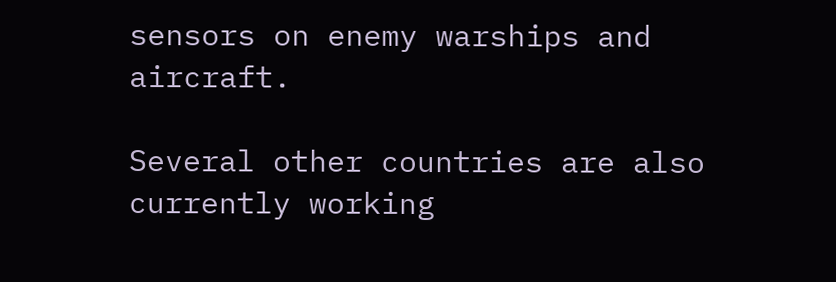sensors on enemy warships and aircraft.

Several other countries are also currently working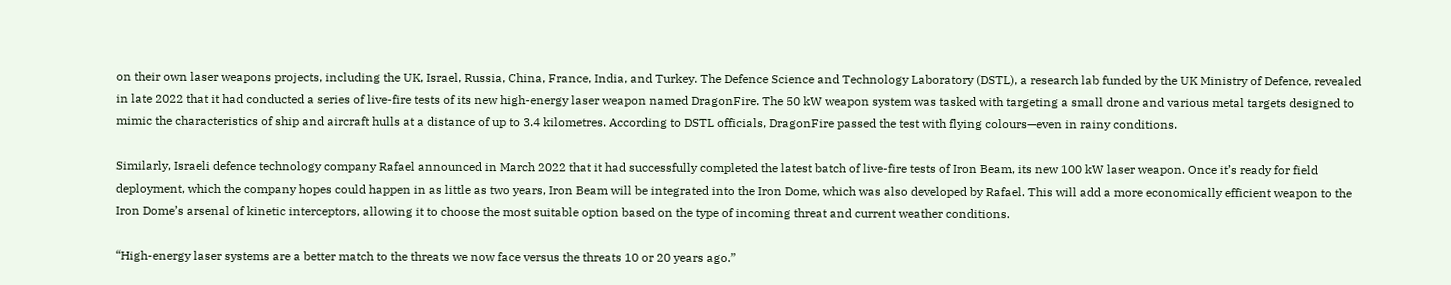on their own laser weapons projects, including the UK, Israel, Russia, China, France, India, and Turkey. The Defence Science and Technology Laboratory (DSTL), a research lab funded by the UK Ministry of Defence, revealed in late 2022 that it had conducted a series of live-fire tests of its new high-energy laser weapon named DragonFire. The 50 kW weapon system was tasked with targeting a small drone and various metal targets designed to mimic the characteristics of ship and aircraft hulls at a distance of up to 3.4 kilometres. According to DSTL officials, DragonFire passed the test with flying colours—even in rainy conditions.

Similarly, Israeli defence technology company Rafael announced in March 2022 that it had successfully completed the latest batch of live-fire tests of Iron Beam, its new 100 kW laser weapon. Once it’s ready for field deployment, which the company hopes could happen in as little as two years, Iron Beam will be integrated into the Iron Dome, which was also developed by Rafael. This will add a more economically efficient weapon to the Iron Dome’s arsenal of kinetic interceptors, allowing it to choose the most suitable option based on the type of incoming threat and current weather conditions.

“High-energy laser systems are a better match to the threats we now face versus the threats 10 or 20 years ago.”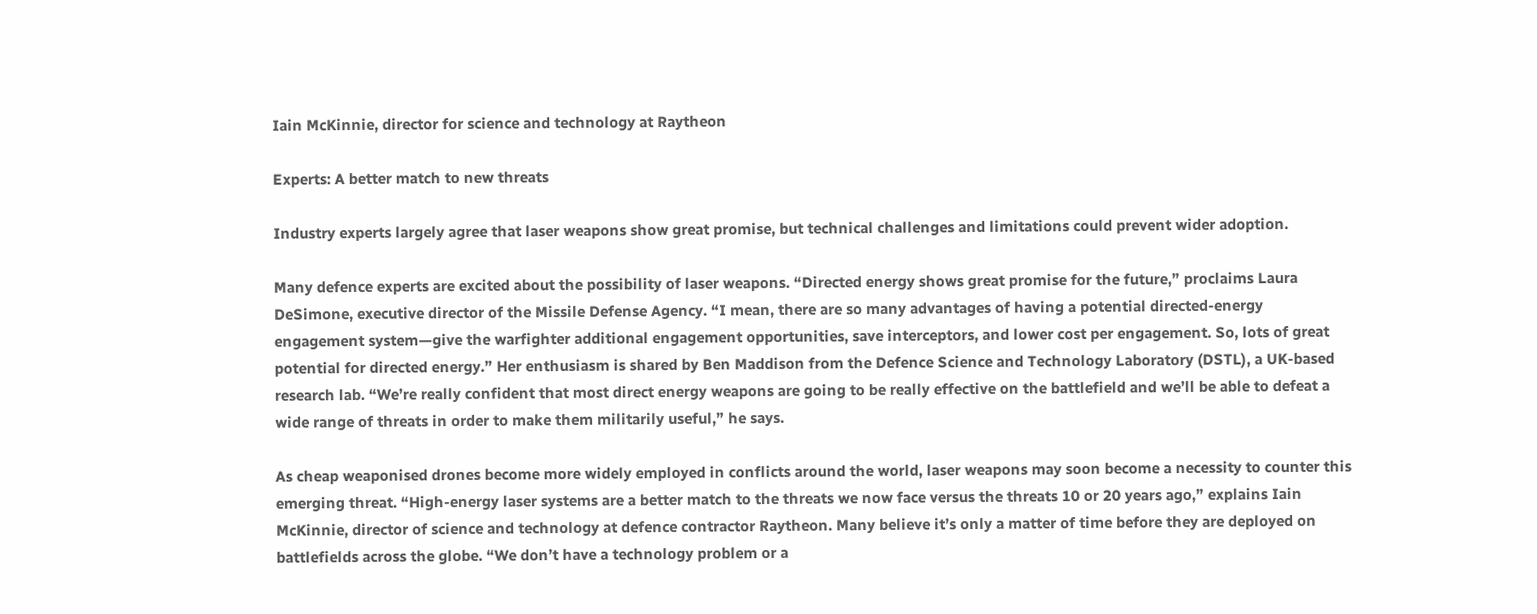Iain McKinnie, director for science and technology at Raytheon

Experts: A better match to new threats

Industry experts largely agree that laser weapons show great promise, but technical challenges and limitations could prevent wider adoption.

Many defence experts are excited about the possibility of laser weapons. “Directed energy shows great promise for the future,” proclaims Laura DeSimone, executive director of the Missile Defense Agency. “I mean, there are so many advantages of having a potential directed-energy engagement system—give the warfighter additional engagement opportunities, save interceptors, and lower cost per engagement. So, lots of great potential for directed energy.” Her enthusiasm is shared by Ben Maddison from the Defence Science and Technology Laboratory (DSTL), a UK-based research lab. “We’re really confident that most direct energy weapons are going to be really effective on the battlefield and we’ll be able to defeat a wide range of threats in order to make them militarily useful,” he says.

As cheap weaponised drones become more widely employed in conflicts around the world, laser weapons may soon become a necessity to counter this emerging threat. “High-energy laser systems are a better match to the threats we now face versus the threats 10 or 20 years ago,” explains Iain McKinnie, director of science and technology at defence contractor Raytheon. Many believe it’s only a matter of time before they are deployed on battlefields across the globe. “We don’t have a technology problem or a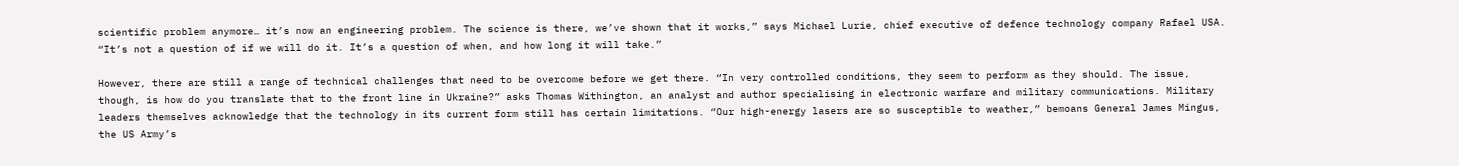scientific problem anymore… it’s now an engineering problem. The science is there, we’ve shown that it works,” says Michael Lurie, chief executive of defence technology company Rafael USA. “It’s not a question of if we will do it. It’s a question of when, and how long it will take.”

However, there are still a range of technical challenges that need to be overcome before we get there. “In very controlled conditions, they seem to perform as they should. The issue, though, is how do you translate that to the front line in Ukraine?” asks Thomas Withington, an analyst and author specialising in electronic warfare and military communications. Military leaders themselves acknowledge that the technology in its current form still has certain limitations. “Our high-energy lasers are so susceptible to weather,” bemoans General James Mingus, the US Army’s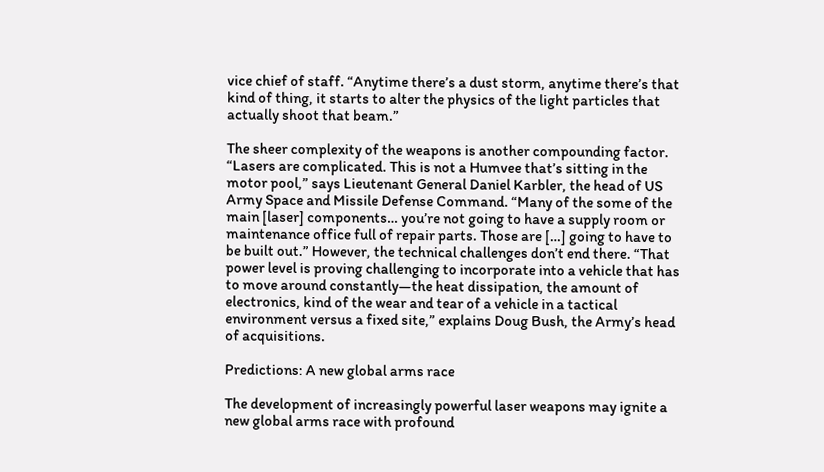vice chief of staff. “Anytime there’s a dust storm, anytime there’s that kind of thing, it starts to alter the physics of the light particles that actually shoot that beam.”

The sheer complexity of the weapons is another compounding factor. “Lasers are complicated. This is not a Humvee that’s sitting in the motor pool,” says Lieutenant General Daniel Karbler, the head of US Army Space and Missile Defense Command. “Many of the some of the main [laser] components… you’re not going to have a supply room or maintenance office full of repair parts. Those are […] going to have to be built out.” However, the technical challenges don’t end there. “That power level is proving challenging to incorporate into a vehicle that has to move around constantly—the heat dissipation, the amount of electronics, kind of the wear and tear of a vehicle in a tactical environment versus a fixed site,” explains Doug Bush, the Army’s head of acquisitions.

Predictions: A new global arms race

The development of increasingly powerful laser weapons may ignite a new global arms race with profound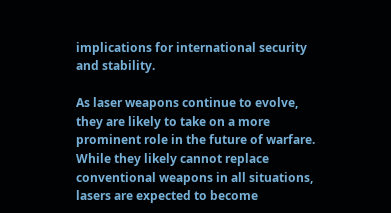implications for international security and stability.

As laser weapons continue to evolve, they are likely to take on a more prominent role in the future of warfare. While they likely cannot replace conventional weapons in all situations, lasers are expected to become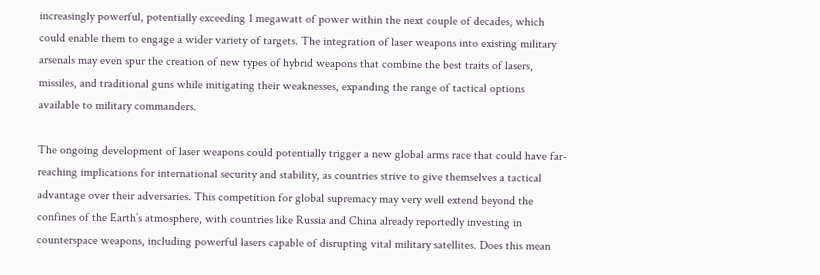increasingly powerful, potentially exceeding 1 megawatt of power within the next couple of decades, which could enable them to engage a wider variety of targets. The integration of laser weapons into existing military arsenals may even spur the creation of new types of hybrid weapons that combine the best traits of lasers, missiles, and traditional guns while mitigating their weaknesses, expanding the range of tactical options available to military commanders.

The ongoing development of laser weapons could potentially trigger a new global arms race that could have far-reaching implications for international security and stability, as countries strive to give themselves a tactical advantage over their adversaries. This competition for global supremacy may very well extend beyond the confines of the Earth’s atmosphere, with countries like Russia and China already reportedly investing in counterspace weapons, including powerful lasers capable of disrupting vital military satellites. Does this mean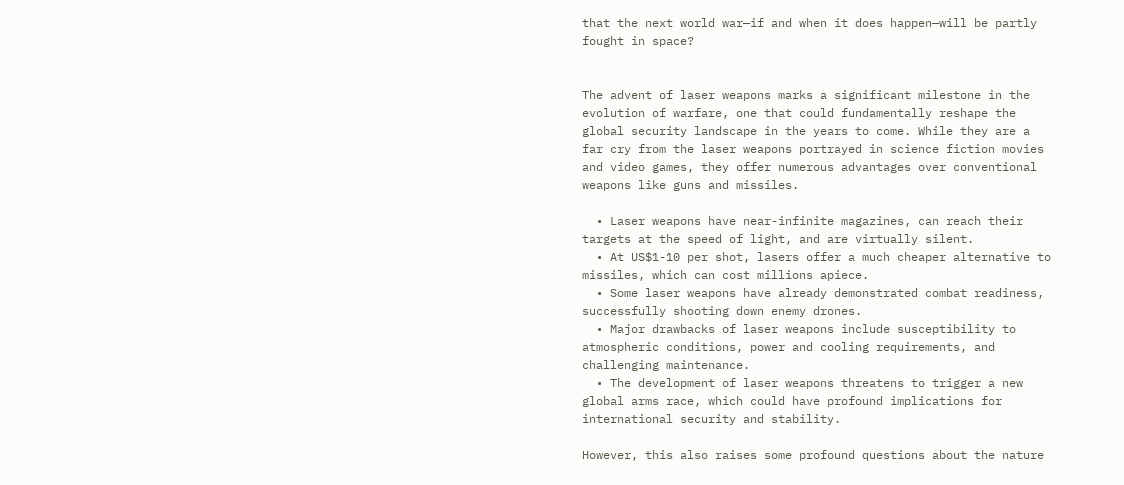that the next world war—if and when it does happen—will be partly fought in space?


The advent of laser weapons marks a significant milestone in the evolution of warfare, one that could fundamentally reshape the global security landscape in the years to come. While they are a far cry from the laser weapons portrayed in science fiction movies and video games, they offer numerous advantages over conventional weapons like guns and missiles.

  • Laser weapons have near-infinite magazines, can reach their targets at the speed of light, and are virtually silent.
  • At US$1-10 per shot, lasers offer a much cheaper alternative to missiles, which can cost millions apiece.
  • Some laser weapons have already demonstrated combat readiness, successfully shooting down enemy drones.
  • Major drawbacks of laser weapons include susceptibility to atmospheric conditions, power and cooling requirements, and challenging maintenance.
  • The development of laser weapons threatens to trigger a new global arms race, which could have profound implications for international security and stability.

However, this also raises some profound questions about the nature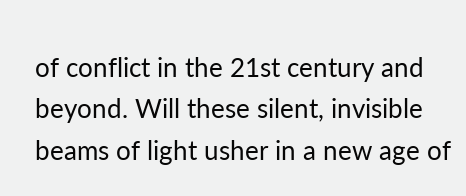of conflict in the 21st century and beyond. Will these silent, invisible beams of light usher in a new age of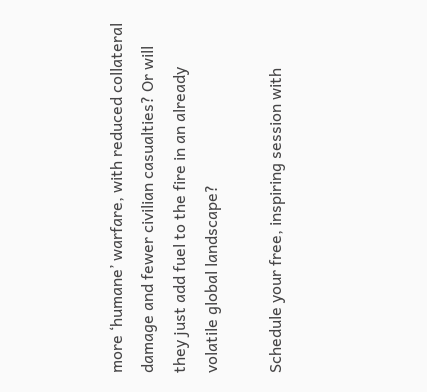more ‘humane’ warfare, with reduced collateral damage and fewer civilian casualties? Or will they just add fuel to the fire in an already volatile global landscape?

Schedule your free, inspiring session with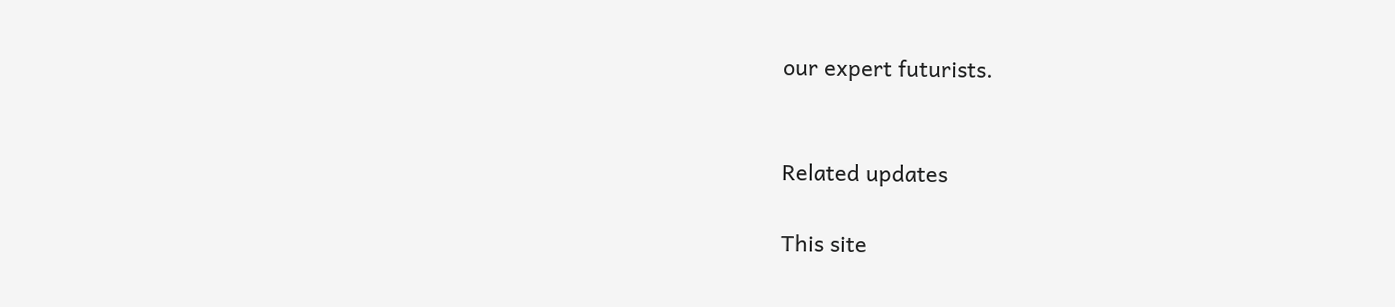our expert futurists.


Related updates

This site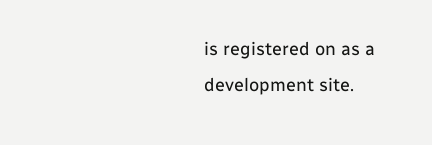is registered on as a development site.